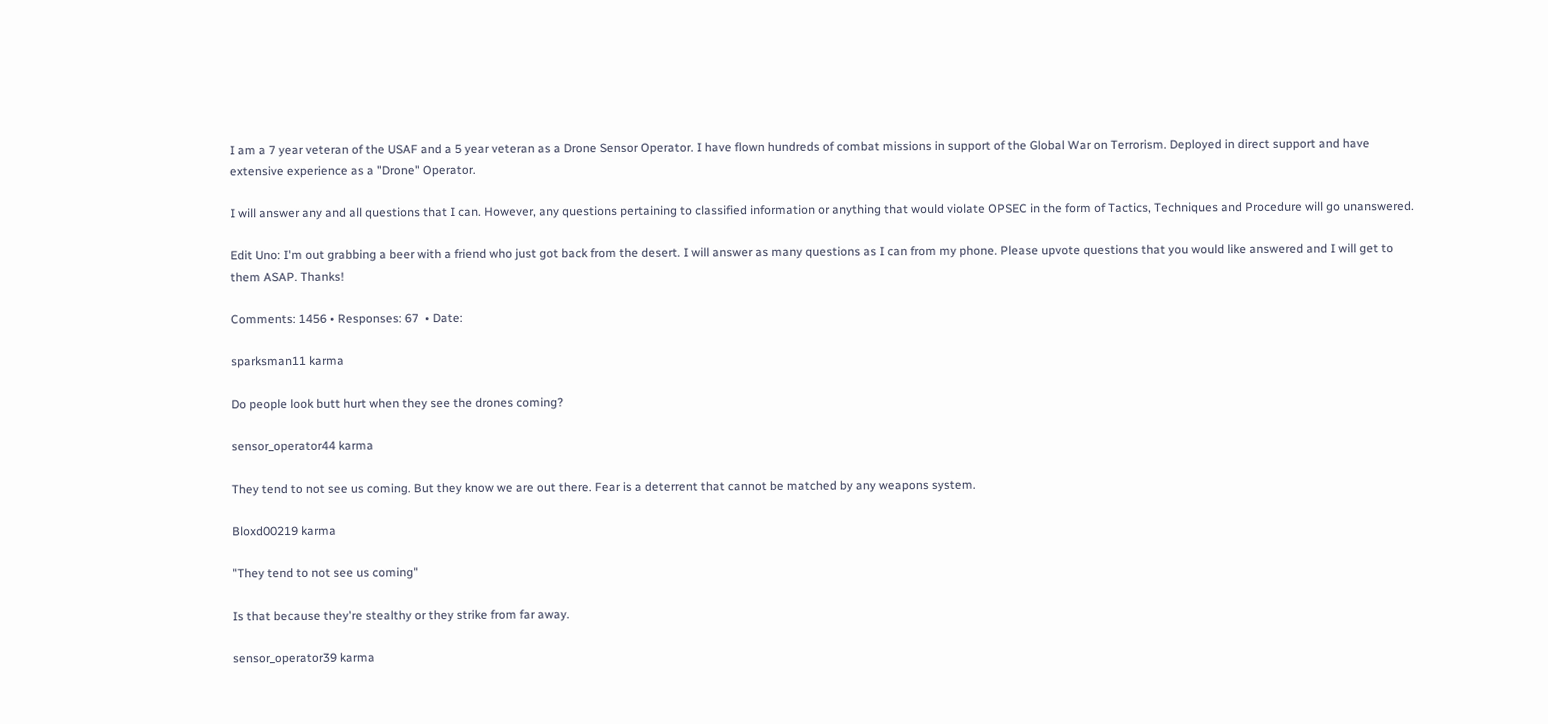I am a 7 year veteran of the USAF and a 5 year veteran as a Drone Sensor Operator. I have flown hundreds of combat missions in support of the Global War on Terrorism. Deployed in direct support and have extensive experience as a "Drone" Operator.

I will answer any and all questions that I can. However, any questions pertaining to classified information or anything that would violate OPSEC in the form of Tactics, Techniques and Procedure will go unanswered.

Edit Uno: I'm out grabbing a beer with a friend who just got back from the desert. I will answer as many questions as I can from my phone. Please upvote questions that you would like answered and I will get to them ASAP. Thanks!

Comments: 1456 • Responses: 67  • Date:

sparksman11 karma

Do people look butt hurt when they see the drones coming?

sensor_operator44 karma

They tend to not see us coming. But they know we are out there. Fear is a deterrent that cannot be matched by any weapons system.

Bloxd00219 karma

"They tend to not see us coming"

Is that because they're stealthy or they strike from far away.

sensor_operator39 karma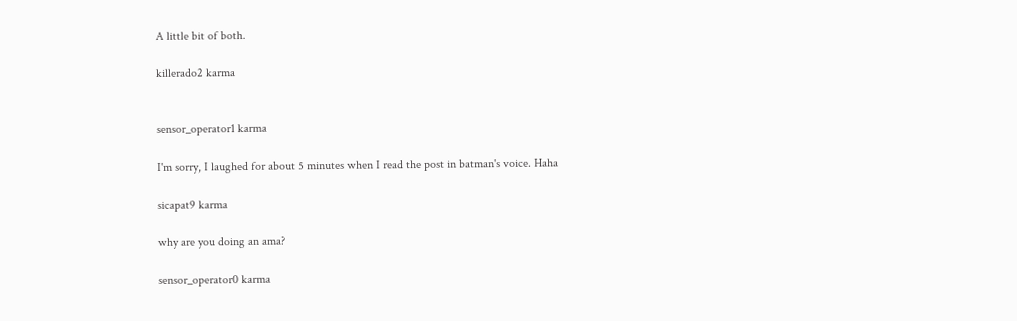A little bit of both.

killerado2 karma


sensor_operator1 karma

I'm sorry, I laughed for about 5 minutes when I read the post in batman's voice. Haha

sicapat9 karma

why are you doing an ama?

sensor_operator0 karma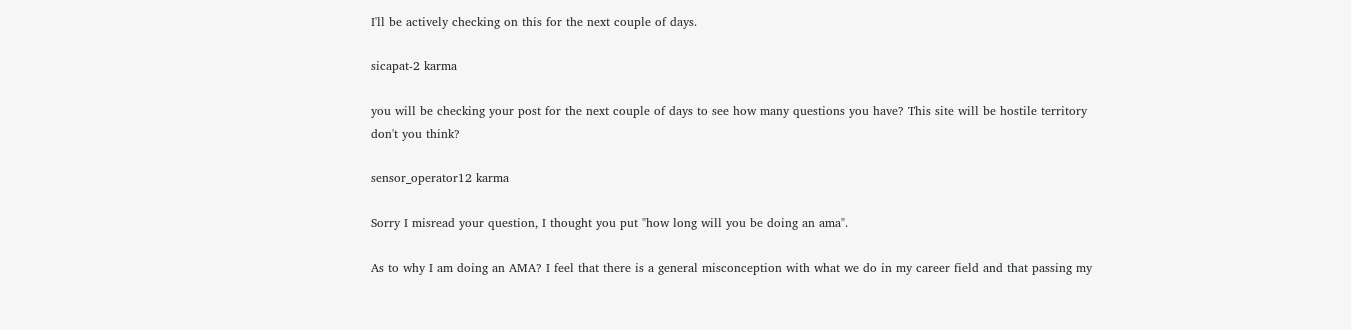I'll be actively checking on this for the next couple of days.

sicapat-2 karma

you will be checking your post for the next couple of days to see how many questions you have? This site will be hostile territory don't you think?

sensor_operator12 karma

Sorry I misread your question, I thought you put "how long will you be doing an ama".

As to why I am doing an AMA? I feel that there is a general misconception with what we do in my career field and that passing my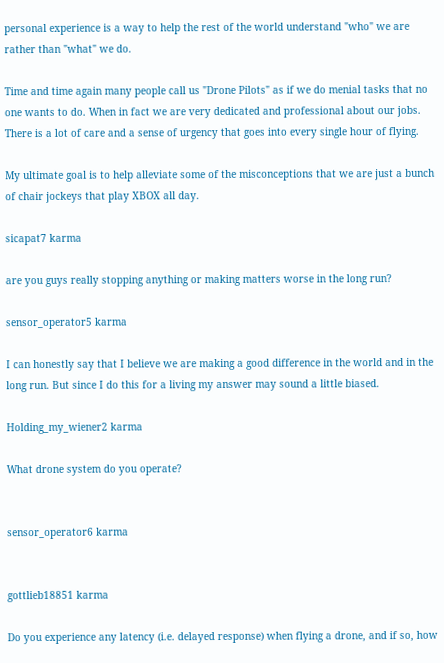personal experience is a way to help the rest of the world understand "who" we are rather than "what" we do.

Time and time again many people call us "Drone Pilots" as if we do menial tasks that no one wants to do. When in fact we are very dedicated and professional about our jobs. There is a lot of care and a sense of urgency that goes into every single hour of flying.

My ultimate goal is to help alleviate some of the misconceptions that we are just a bunch of chair jockeys that play XBOX all day.

sicapat7 karma

are you guys really stopping anything or making matters worse in the long run?

sensor_operator5 karma

I can honestly say that I believe we are making a good difference in the world and in the long run. But since I do this for a living my answer may sound a little biased.

Holding_my_wiener2 karma

What drone system do you operate?


sensor_operator6 karma


gottlieb18851 karma

Do you experience any latency (i.e. delayed response) when flying a drone, and if so, how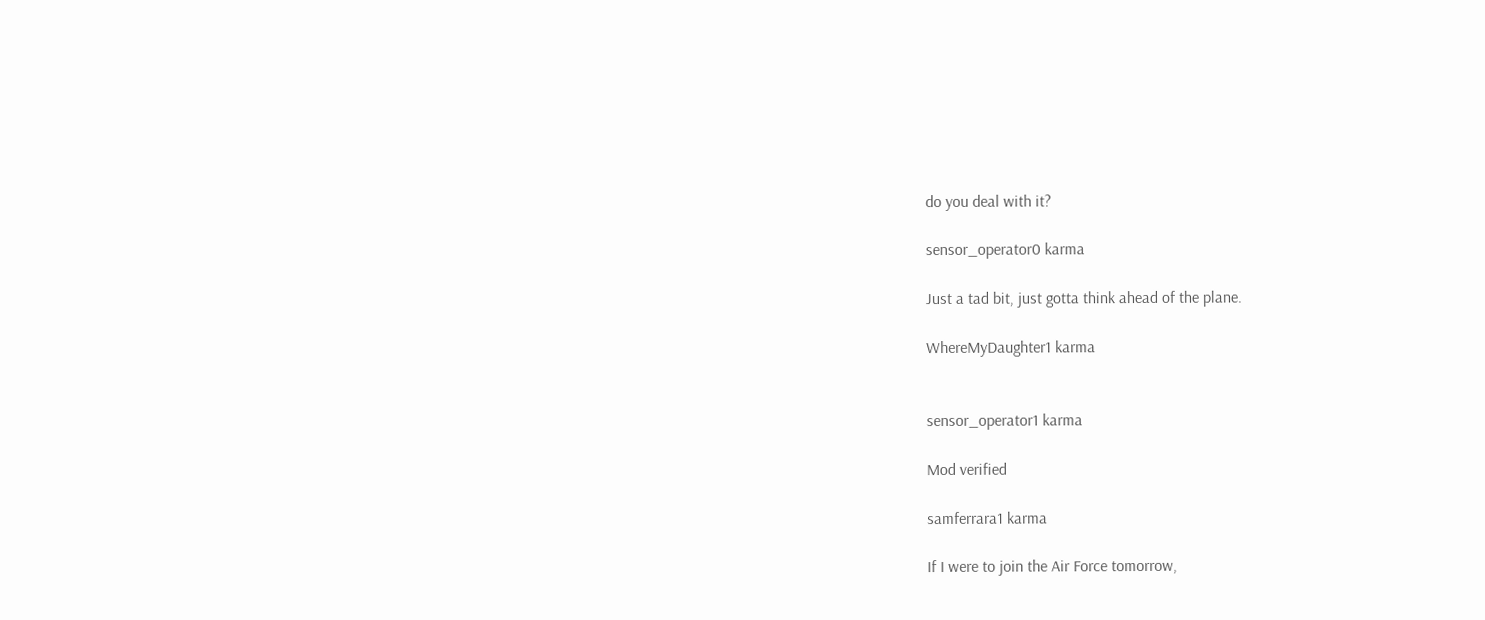do you deal with it?

sensor_operator0 karma

Just a tad bit, just gotta think ahead of the plane.

WhereMyDaughter1 karma


sensor_operator1 karma

Mod verified

samferrara1 karma

If I were to join the Air Force tomorrow,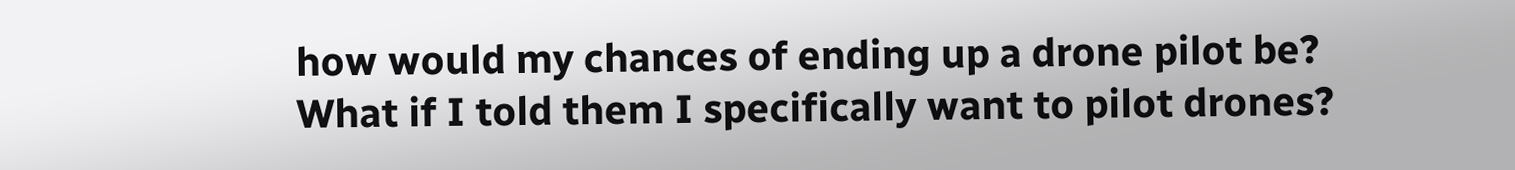how would my chances of ending up a drone pilot be? What if I told them I specifically want to pilot drones?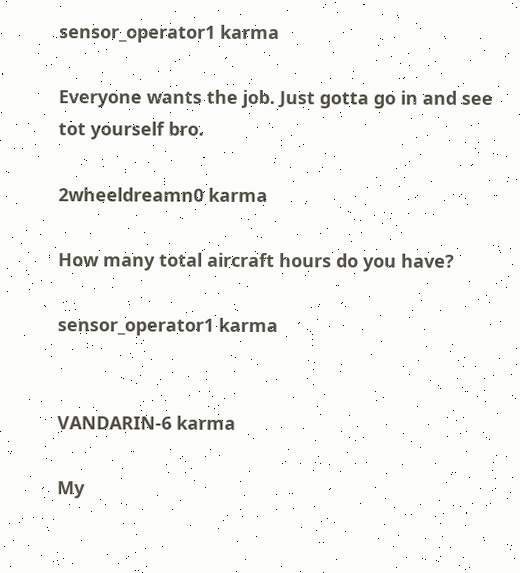sensor_operator1 karma

Everyone wants the job. Just gotta go in and see tot yourself bro.

2wheeldreamn0 karma

How many total aircraft hours do you have?

sensor_operator1 karma


VANDARIN-6 karma

My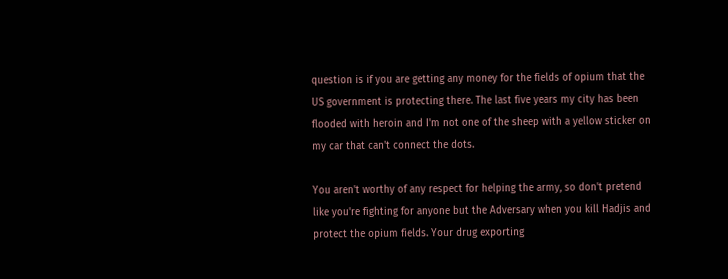question is if you are getting any money for the fields of opium that the US government is protecting there. The last five years my city has been flooded with heroin and I'm not one of the sheep with a yellow sticker on my car that can't connect the dots.

You aren't worthy of any respect for helping the army, so don't pretend like you're fighting for anyone but the Adversary when you kill Hadjis and protect the opium fields. Your drug exporting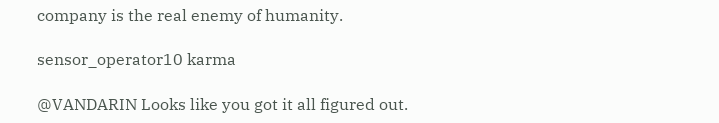company is the real enemy of humanity.

sensor_operator10 karma

@VANDARIN Looks like you got it all figured out.